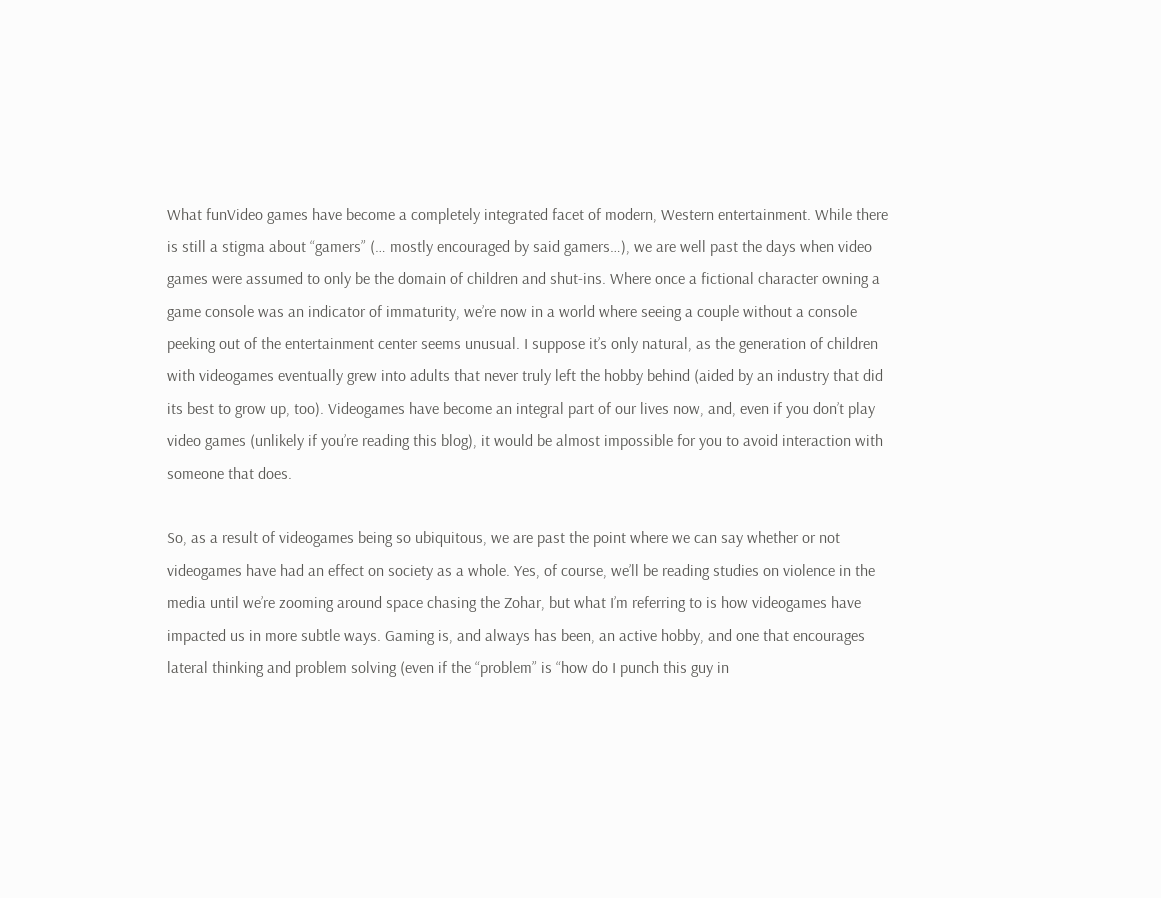What funVideo games have become a completely integrated facet of modern, Western entertainment. While there is still a stigma about “gamers” (… mostly encouraged by said gamers…), we are well past the days when video games were assumed to only be the domain of children and shut-ins. Where once a fictional character owning a game console was an indicator of immaturity, we’re now in a world where seeing a couple without a console peeking out of the entertainment center seems unusual. I suppose it’s only natural, as the generation of children with videogames eventually grew into adults that never truly left the hobby behind (aided by an industry that did its best to grow up, too). Videogames have become an integral part of our lives now, and, even if you don’t play video games (unlikely if you’re reading this blog), it would be almost impossible for you to avoid interaction with someone that does.

So, as a result of videogames being so ubiquitous, we are past the point where we can say whether or not videogames have had an effect on society as a whole. Yes, of course, we’ll be reading studies on violence in the media until we’re zooming around space chasing the Zohar, but what I’m referring to is how videogames have impacted us in more subtle ways. Gaming is, and always has been, an active hobby, and one that encourages lateral thinking and problem solving (even if the “problem” is “how do I punch this guy in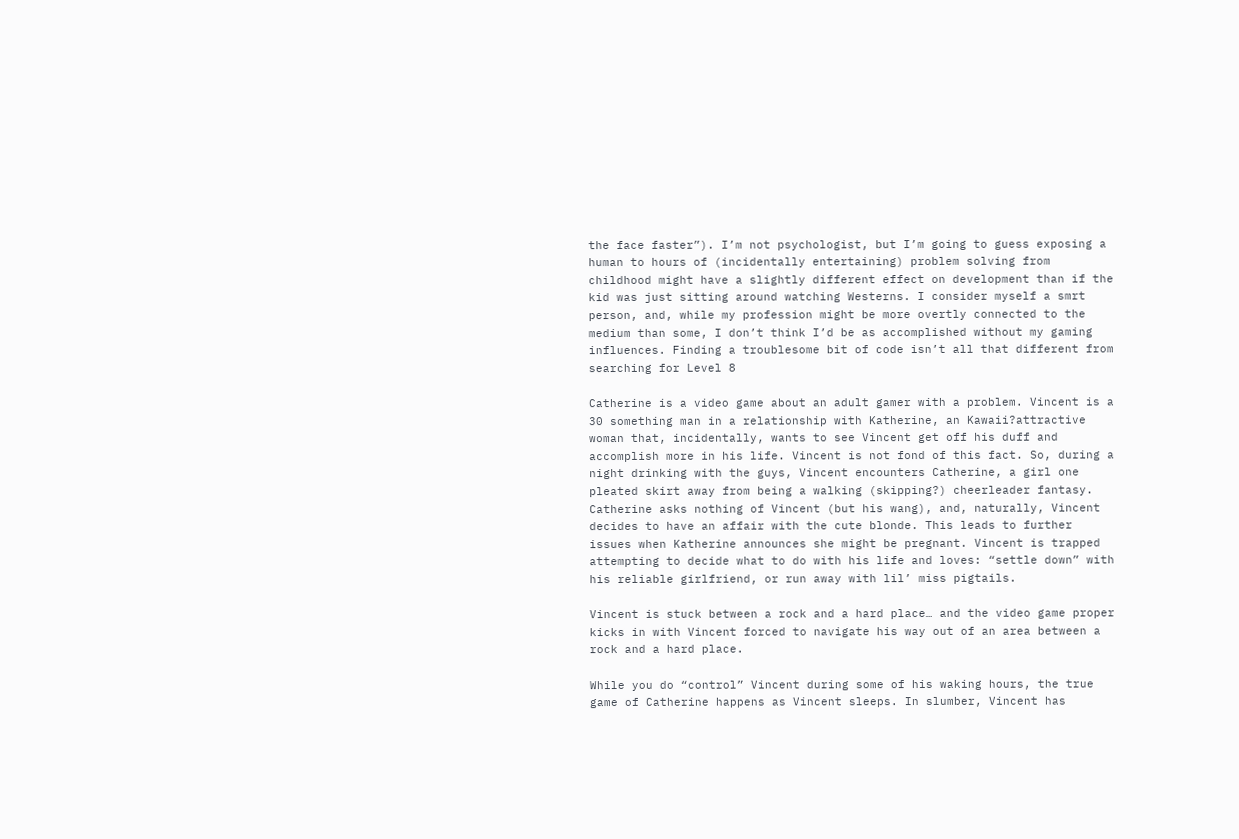the face faster”). I’m not psychologist, but I’m going to guess exposing a human to hours of (incidentally entertaining) problem solving from childhood might have a slightly different effect on development than if the kid was just sitting around watching Westerns. I consider myself a smrt person, and, while my profession might be more overtly connected to the medium than some, I don’t think I’d be as accomplished without my gaming influences. Finding a troublesome bit of code isn’t all that different from searching for Level 8

Catherine is a video game about an adult gamer with a problem. Vincent is a 30 something man in a relationship with Katherine, an Kawaii?attractive woman that, incidentally, wants to see Vincent get off his duff and accomplish more in his life. Vincent is not fond of this fact. So, during a night drinking with the guys, Vincent encounters Catherine, a girl one pleated skirt away from being a walking (skipping?) cheerleader fantasy. Catherine asks nothing of Vincent (but his wang), and, naturally, Vincent decides to have an affair with the cute blonde. This leads to further issues when Katherine announces she might be pregnant. Vincent is trapped attempting to decide what to do with his life and loves: “settle down” with his reliable girlfriend, or run away with lil’ miss pigtails.

Vincent is stuck between a rock and a hard place… and the video game proper kicks in with Vincent forced to navigate his way out of an area between a rock and a hard place.

While you do “control” Vincent during some of his waking hours, the true game of Catherine happens as Vincent sleeps. In slumber, Vincent has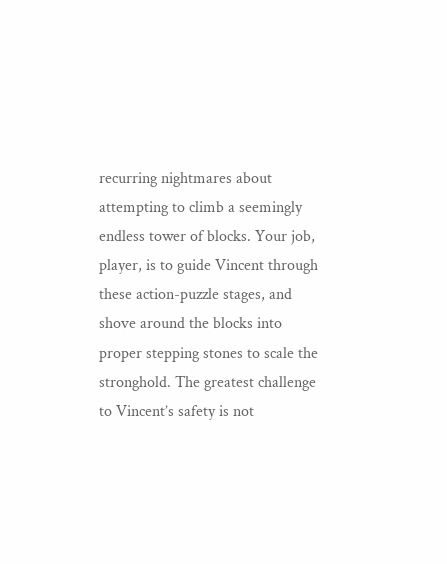recurring nightmares about attempting to climb a seemingly endless tower of blocks. Your job, player, is to guide Vincent through these action-puzzle stages, and shove around the blocks into proper stepping stones to scale the stronghold. The greatest challenge to Vincent’s safety is not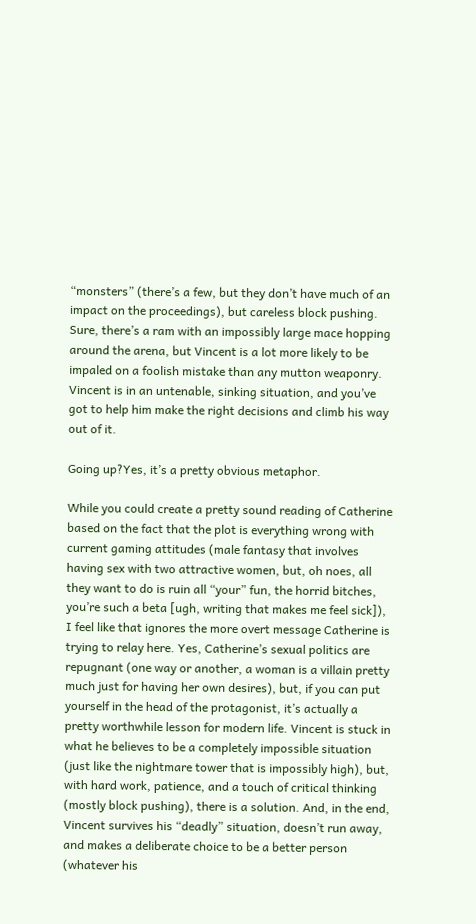“monsters” (there’s a few, but they don’t have much of an impact on the proceedings), but careless block pushing. Sure, there’s a ram with an impossibly large mace hopping around the arena, but Vincent is a lot more likely to be impaled on a foolish mistake than any mutton weaponry. Vincent is in an untenable, sinking situation, and you’ve got to help him make the right decisions and climb his way out of it.

Going up?Yes, it’s a pretty obvious metaphor.

While you could create a pretty sound reading of Catherine based on the fact that the plot is everything wrong with current gaming attitudes (male fantasy that involves having sex with two attractive women, but, oh noes, all they want to do is ruin all “your” fun, the horrid bitches, you’re such a beta [ugh, writing that makes me feel sick]), I feel like that ignores the more overt message Catherine is trying to relay here. Yes, Catherine’s sexual politics are repugnant (one way or another, a woman is a villain pretty much just for having her own desires), but, if you can put yourself in the head of the protagonist, it’s actually a pretty worthwhile lesson for modern life. Vincent is stuck in what he believes to be a completely impossible situation (just like the nightmare tower that is impossibly high), but, with hard work, patience, and a touch of critical thinking (mostly block pushing), there is a solution. And, in the end, Vincent survives his “deadly” situation, doesn’t run away, and makes a deliberate choice to be a better person (whatever his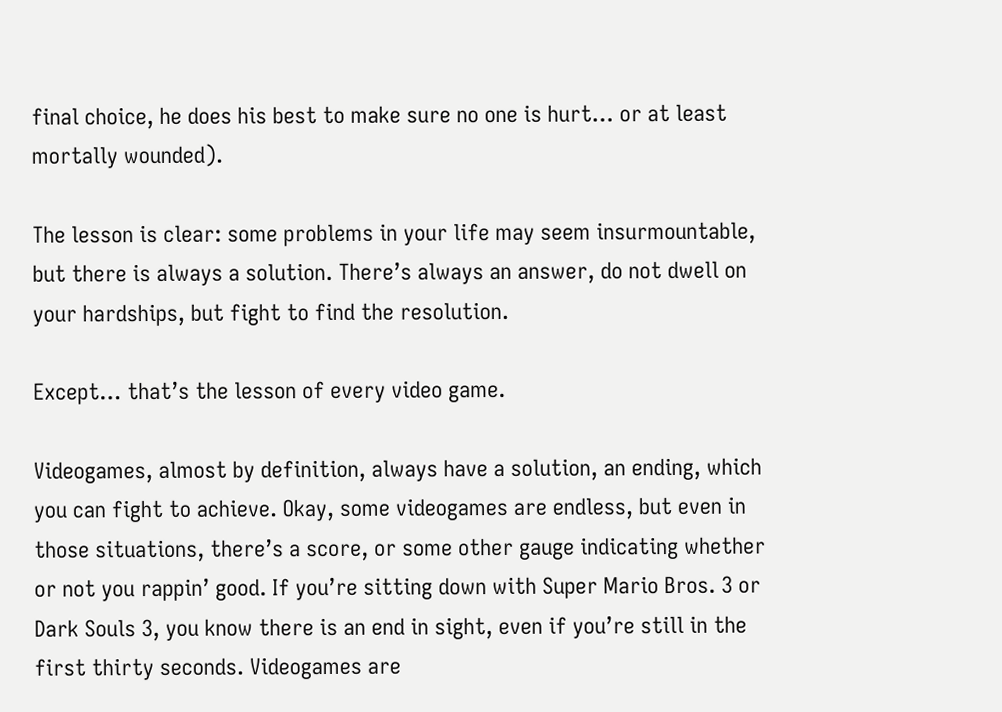final choice, he does his best to make sure no one is hurt… or at least mortally wounded).

The lesson is clear: some problems in your life may seem insurmountable, but there is always a solution. There’s always an answer, do not dwell on your hardships, but fight to find the resolution.

Except… that’s the lesson of every video game.

Videogames, almost by definition, always have a solution, an ending, which you can fight to achieve. Okay, some videogames are endless, but even in those situations, there’s a score, or some other gauge indicating whether or not you rappin’ good. If you’re sitting down with Super Mario Bros. 3 or Dark Souls 3, you know there is an end in sight, even if you’re still in the first thirty seconds. Videogames are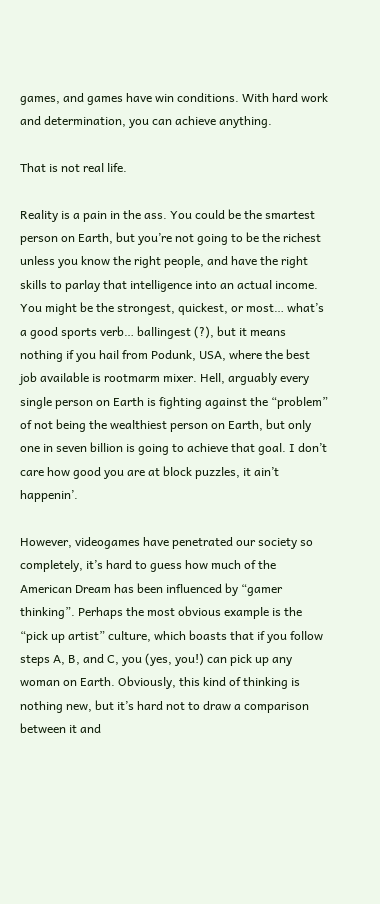games, and games have win conditions. With hard work and determination, you can achieve anything.

That is not real life.

Reality is a pain in the ass. You could be the smartest person on Earth, but you’re not going to be the richest unless you know the right people, and have the right skills to parlay that intelligence into an actual income. You might be the strongest, quickest, or most… what’s a good sports verb… ballingest (?), but it means nothing if you hail from Podunk, USA, where the best job available is rootmarm mixer. Hell, arguably every single person on Earth is fighting against the “problem” of not being the wealthiest person on Earth, but only one in seven billion is going to achieve that goal. I don’t care how good you are at block puzzles, it ain’t happenin’.

However, videogames have penetrated our society so completely, it’s hard to guess how much of the American Dream has been influenced by “gamer thinking”. Perhaps the most obvious example is the “pick up artist” culture, which boasts that if you follow steps A, B, and C, you (yes, you!) can pick up any woman on Earth. Obviously, this kind of thinking is nothing new, but it’s hard not to draw a comparison between it and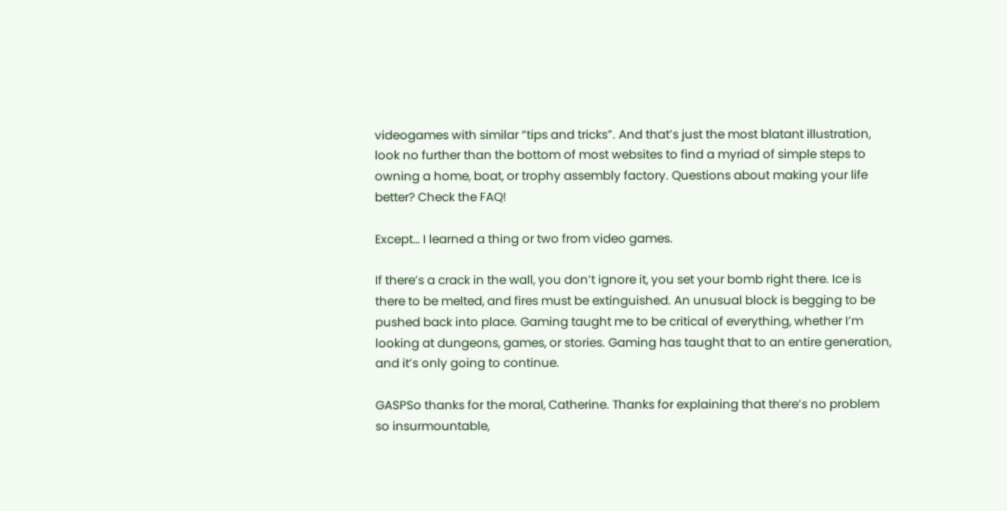videogames with similar “tips and tricks”. And that’s just the most blatant illustration, look no further than the bottom of most websites to find a myriad of simple steps to owning a home, boat, or trophy assembly factory. Questions about making your life better? Check the FAQ!

Except… I learned a thing or two from video games.

If there’s a crack in the wall, you don’t ignore it, you set your bomb right there. Ice is there to be melted, and fires must be extinguished. An unusual block is begging to be pushed back into place. Gaming taught me to be critical of everything, whether I’m looking at dungeons, games, or stories. Gaming has taught that to an entire generation, and it’s only going to continue.

GASPSo thanks for the moral, Catherine. Thanks for explaining that there’s no problem so insurmountable,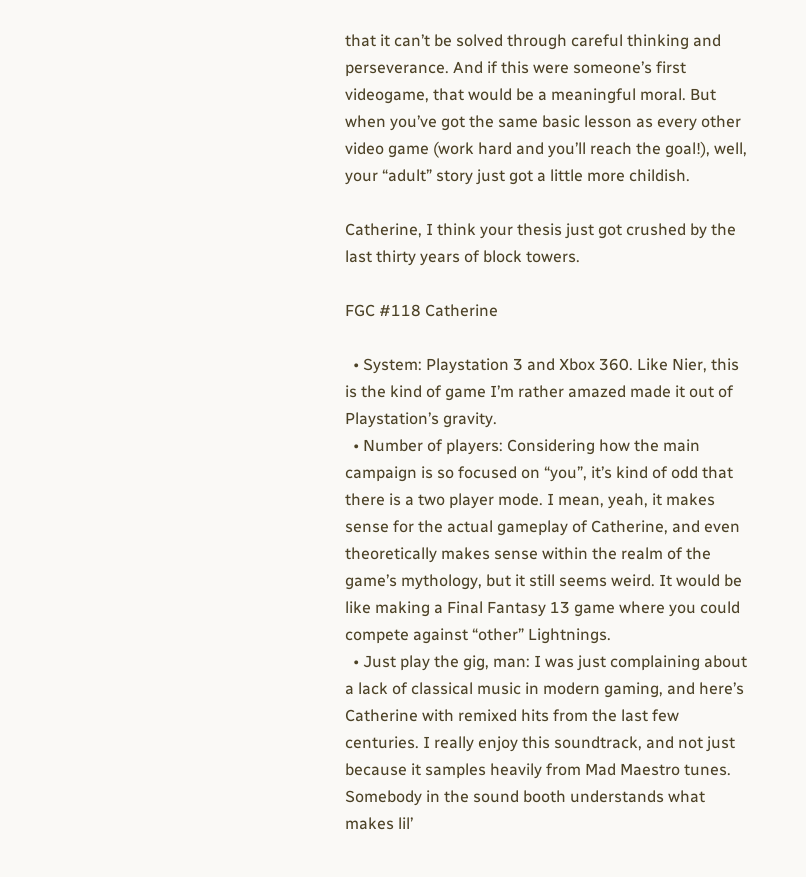that it can’t be solved through careful thinking and perseverance. And if this were someone’s first videogame, that would be a meaningful moral. But when you’ve got the same basic lesson as every other video game (work hard and you’ll reach the goal!), well, your “adult” story just got a little more childish.

Catherine, I think your thesis just got crushed by the last thirty years of block towers.

FGC #118 Catherine

  • System: Playstation 3 and Xbox 360. Like Nier, this is the kind of game I’m rather amazed made it out of Playstation’s gravity.
  • Number of players: Considering how the main campaign is so focused on “you”, it’s kind of odd that there is a two player mode. I mean, yeah, it makes sense for the actual gameplay of Catherine, and even theoretically makes sense within the realm of the game’s mythology, but it still seems weird. It would be like making a Final Fantasy 13 game where you could compete against “other” Lightnings.
  • Just play the gig, man: I was just complaining about a lack of classical music in modern gaming, and here’s Catherine with remixed hits from the last few centuries. I really enjoy this soundtrack, and not just because it samples heavily from Mad Maestro tunes. Somebody in the sound booth understands what makes lil’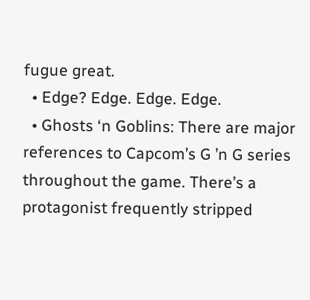fugue great.
  • Edge? Edge. Edge. Edge.
  • Ghosts ‘n Goblins: There are major references to Capcom’s G ’n G series throughout the game. There’s a protagonist frequently stripped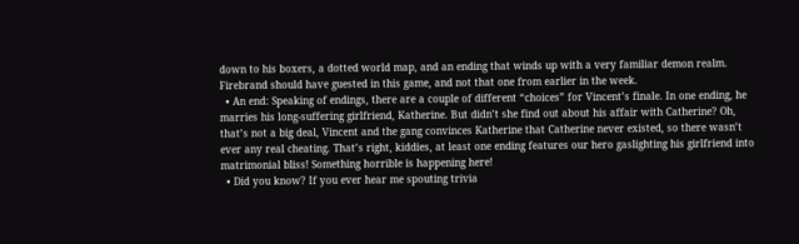down to his boxers, a dotted world map, and an ending that winds up with a very familiar demon realm. Firebrand should have guested in this game, and not that one from earlier in the week.
  • An end: Speaking of endings, there are a couple of different “choices” for Vincent’s finale. In one ending, he marries his long-suffering girlfriend, Katherine. But didn’t she find out about his affair with Catherine? Oh, that’s not a big deal, Vincent and the gang convinces Katherine that Catherine never existed, so there wasn’t ever any real cheating. That’s right, kiddies, at least one ending features our hero gaslighting his girlfriend into matrimonial bliss! Something horrible is happening here!
  • Did you know? If you ever hear me spouting trivia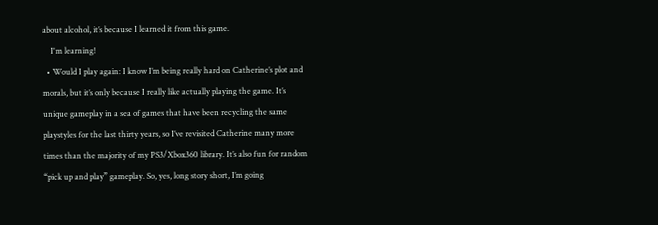about alcohol, it’s because I learned it from this game.
    I'm learning!
  • Would I play again: I know I’m being really hard on Catherine’s plot and morals, but it’s only because I really like actually playing the game. It’s unique gameplay in a sea of games that have been recycling the same playstyles for the last thirty years, so I’ve revisited Catherine many more times than the majority of my PS3/Xbox360 library. It’s also fun for random “pick up and play” gameplay. So, yes, long story short, I’m going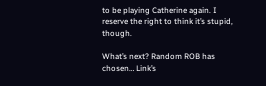to be playing Catherine again. I reserve the right to think it’s stupid, though.

What’s next? Random ROB has chosen… Link’s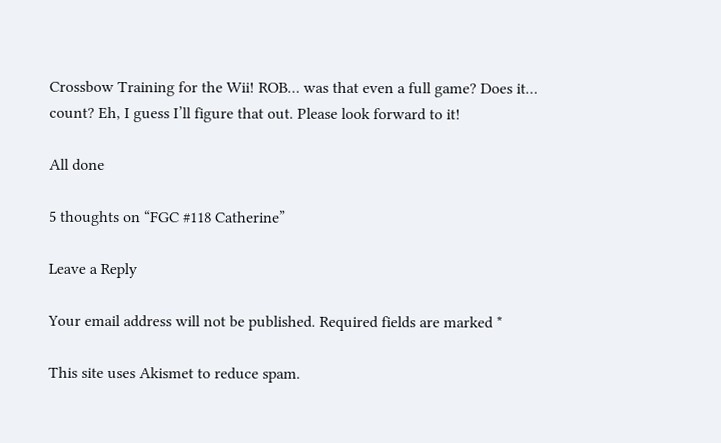Crossbow Training for the Wii! ROB… was that even a full game? Does it… count? Eh, I guess I’ll figure that out. Please look forward to it!

All done

5 thoughts on “FGC #118 Catherine”

Leave a Reply

Your email address will not be published. Required fields are marked *

This site uses Akismet to reduce spam.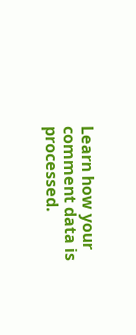Learn how your comment data is processed.